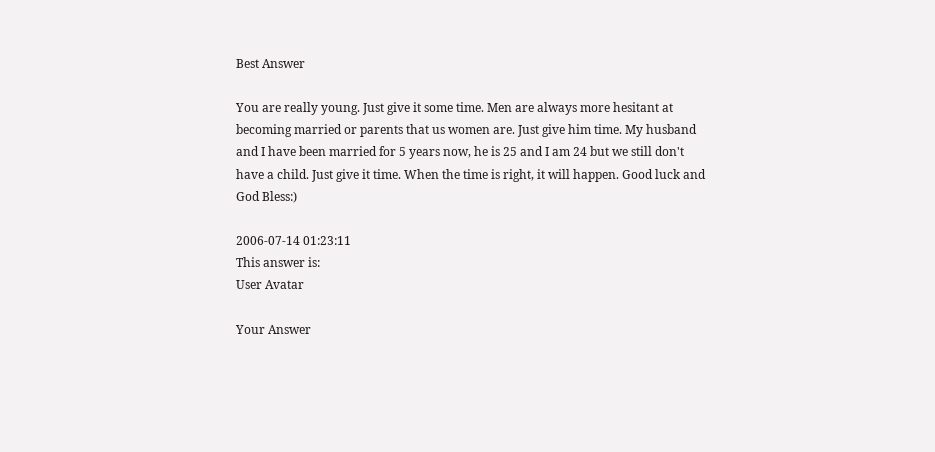Best Answer

You are really young. Just give it some time. Men are always more hesitant at becoming married or parents that us women are. Just give him time. My husband and I have been married for 5 years now, he is 25 and I am 24 but we still don't have a child. Just give it time. When the time is right, it will happen. Good luck and God Bless:)

2006-07-14 01:23:11
This answer is:
User Avatar

Your Answer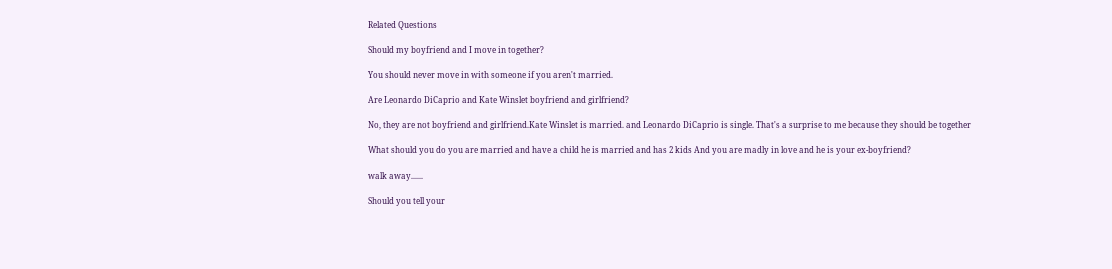Related Questions

Should my boyfriend and I move in together?

You should never move in with someone if you aren't married.

Are Leonardo DiCaprio and Kate Winslet boyfriend and girlfriend?

No, they are not boyfriend and girlfriend.Kate Winslet is married. and Leonardo DiCaprio is single. That's a surprise to me because they should be together

What should you do you are married and have a child he is married and has 2 kids And you are madly in love and he is your ex-boyfriend?

walk away......

Should you tell your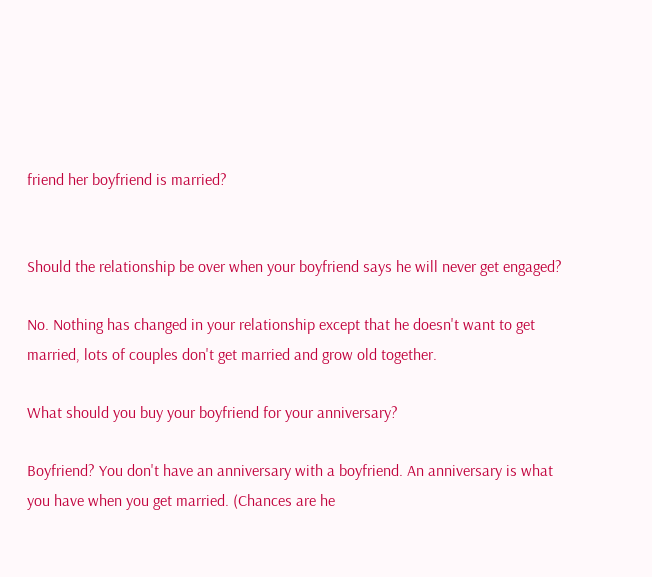friend her boyfriend is married?


Should the relationship be over when your boyfriend says he will never get engaged?

No. Nothing has changed in your relationship except that he doesn't want to get married, lots of couples don't get married and grow old together.

What should you buy your boyfriend for your anniversary?

Boyfriend? You don't have an anniversary with a boyfriend. An anniversary is what you have when you get married. (Chances are he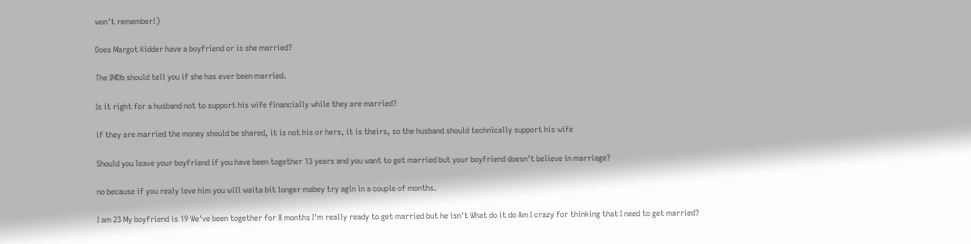won't remember!)

Does Margot Kidder have a boyfriend or is she married?

The IMDb should tell you if she has ever been married.

Is it right for a husband not to support his wife financially while they are married?

if they are married the money should be shared, it is not his or hers, it is theirs, so the husband should technically support his wife

Should you leave your boyfriend if you have been together 13 years and you want to get married but your boyfriend doesn't believe in marriage?

no because if you realy love him you will waita bit longer mabey try agin in a couple of months.

I am 23 My boyfriend is 19 We've been together for 8 months I'm really ready to get married but he isn't What do it do Am I crazy for thinking that I need to get married?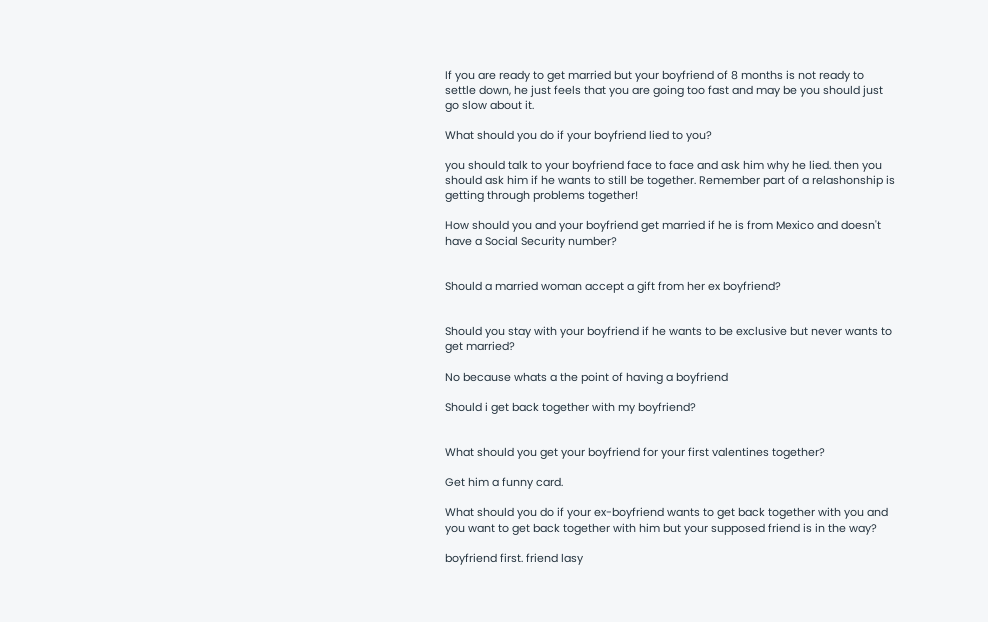If you are ready to get married but your boyfriend of 8 months is not ready to settle down, he just feels that you are going too fast and may be you should just go slow about it.

What should you do if your boyfriend lied to you?

you should talk to your boyfriend face to face and ask him why he lied. then you should ask him if he wants to still be together. Remember part of a relashonship is getting through problems together!

How should you and your boyfriend get married if he is from Mexico and doesn't have a Social Security number?


Should a married woman accept a gift from her ex boyfriend?


Should you stay with your boyfriend if he wants to be exclusive but never wants to get married?

No because whats a the point of having a boyfriend

Should i get back together with my boyfriend?


What should you get your boyfriend for your first valentines together?

Get him a funny card.

What should you do if your ex-boyfriend wants to get back together with you and you want to get back together with him but your supposed friend is in the way?

boyfriend first. friend lasy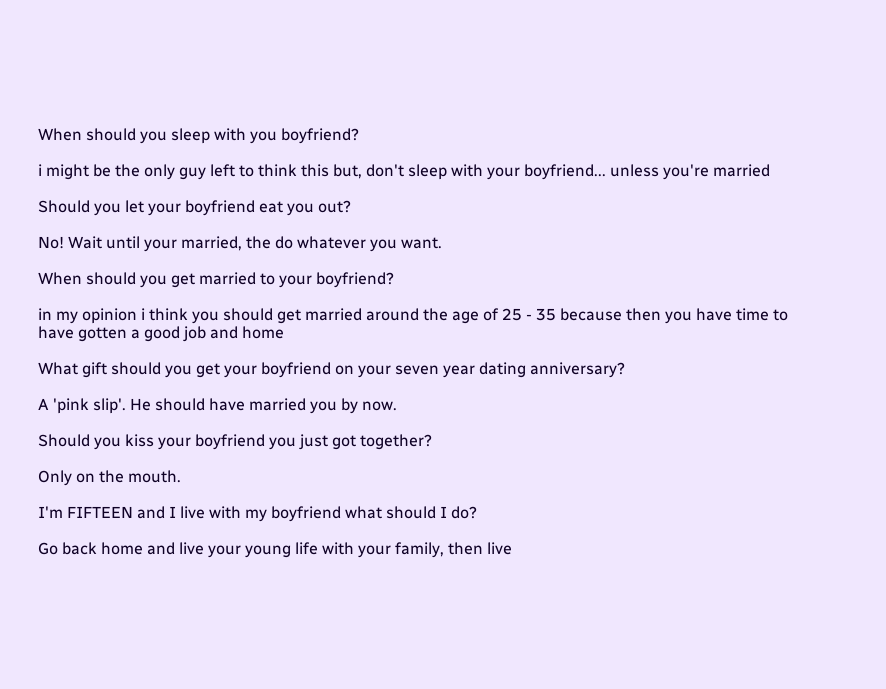When should you sleep with you boyfriend?

i might be the only guy left to think this but, don't sleep with your boyfriend... unless you're married

Should you let your boyfriend eat you out?

No! Wait until your married, the do whatever you want.

When should you get married to your boyfriend?

in my opinion i think you should get married around the age of 25 - 35 because then you have time to have gotten a good job and home

What gift should you get your boyfriend on your seven year dating anniversary?

A 'pink slip'. He should have married you by now.

Should you kiss your boyfriend you just got together?

Only on the mouth.

I'm FIFTEEN and I live with my boyfriend what should I do?

Go back home and live your young life with your family, then live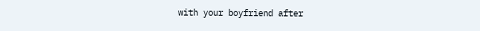with your boyfriend after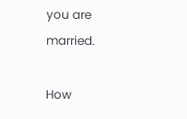you are married.

How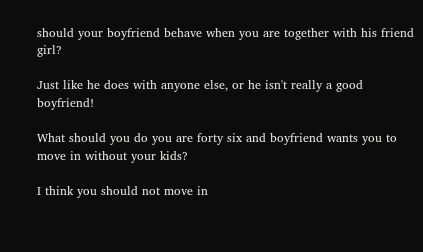should your boyfriend behave when you are together with his friend girl?

Just like he does with anyone else, or he isn't really a good boyfriend!

What should you do you are forty six and boyfriend wants you to move in without your kids?

I think you should not move in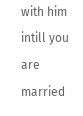with him intill you are married